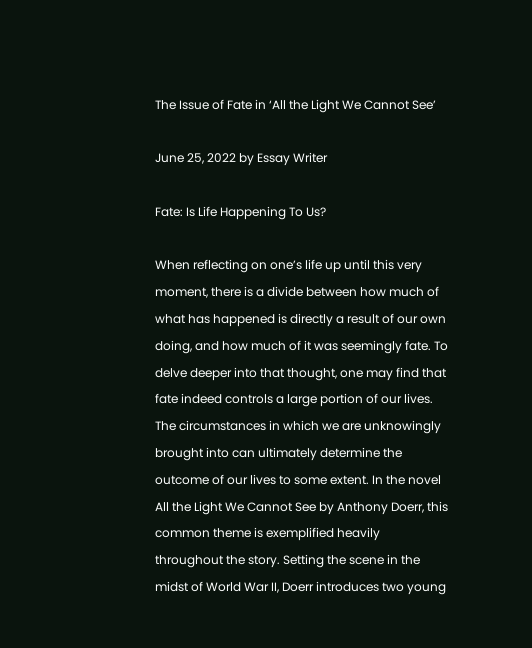The Issue of Fate in ‘All the Light We Cannot See’

June 25, 2022 by Essay Writer

Fate: Is Life Happening To Us?

When reflecting on one’s life up until this very moment, there is a divide between how much of what has happened is directly a result of our own doing, and how much of it was seemingly fate. To delve deeper into that thought, one may find that fate indeed controls a large portion of our lives. The circumstances in which we are unknowingly brought into can ultimately determine the outcome of our lives to some extent. In the novel All the Light We Cannot See by Anthony Doerr, this common theme is exemplified heavily throughout the story. Setting the scene in the midst of World War II, Doerr introduces two young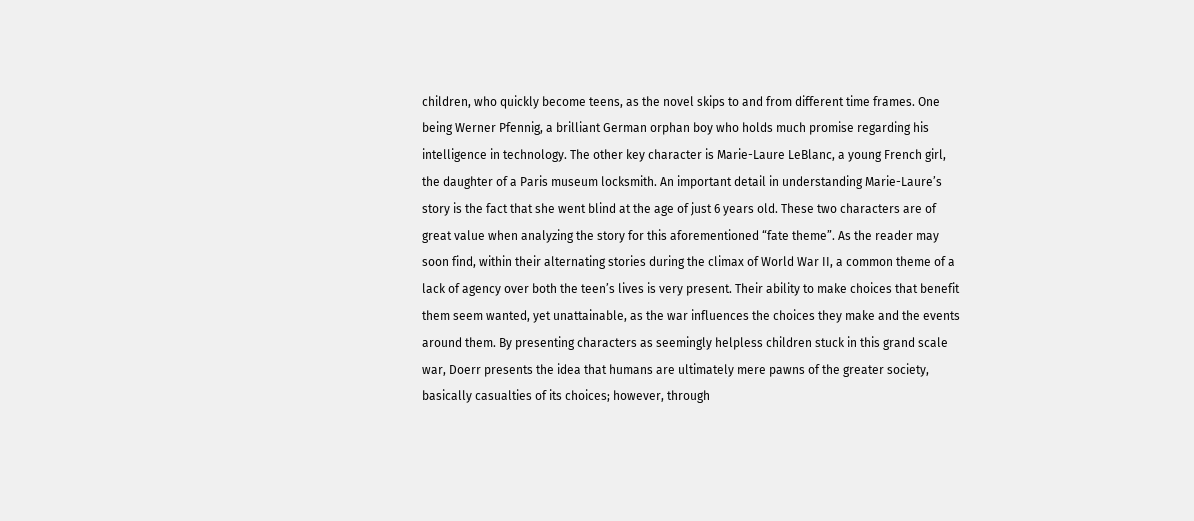children, who quickly become teens, as the novel skips to and from different time frames. One being Werner Pfennig, a brilliant German orphan boy who holds much promise regarding his intelligence in technology. The other key character is Marie-Laure LeBlanc, a young French girl, the daughter of a Paris museum locksmith. An important detail in understanding Marie-Laure’s story is the fact that she went blind at the age of just 6 years old. These two characters are of great value when analyzing the story for this aforementioned “fate theme”. As the reader may soon find, within their alternating stories during the climax of World War II, a common theme of a lack of agency over both the teen’s lives is very present. Their ability to make choices that benefit them seem wanted, yet unattainable, as the war influences the choices they make and the events around them. By presenting characters as seemingly helpless children stuck in this grand scale war, Doerr presents the idea that humans are ultimately mere pawns of the greater society, basically casualties of its choices; however, through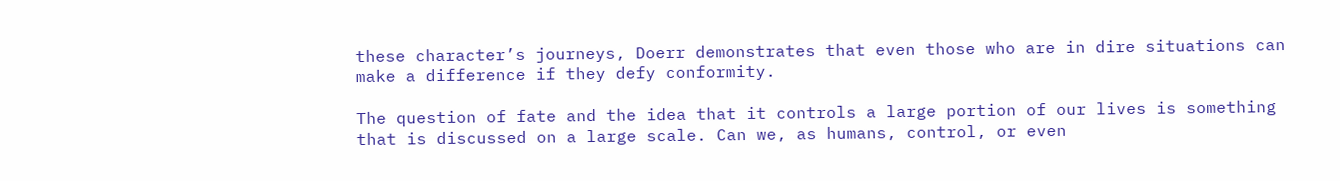these character’s journeys, Doerr demonstrates that even those who are in dire situations can make a difference if they defy conformity.

The question of fate and the idea that it controls a large portion of our lives is something that is discussed on a large scale. Can we, as humans, control, or even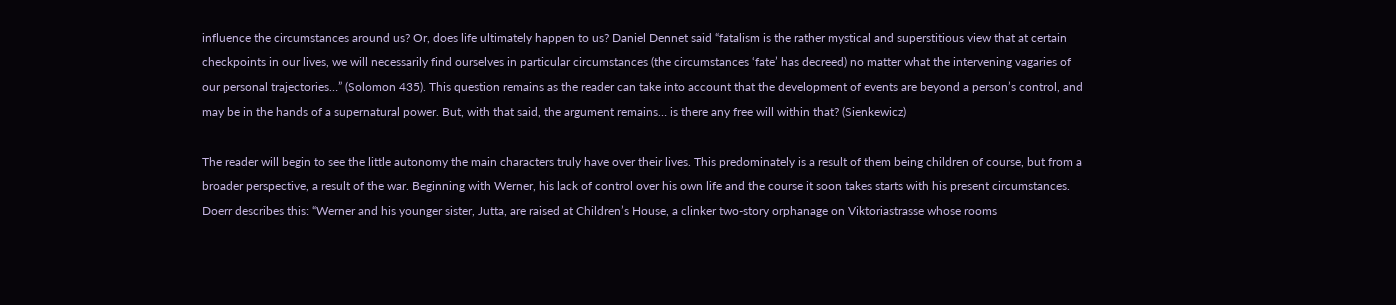influence the circumstances around us? Or, does life ultimately happen to us? Daniel Dennet said “fatalism is the rather mystical and superstitious view that at certain checkpoints in our lives, we will necessarily find ourselves in particular circumstances (the circumstances ‘fate’ has decreed) no matter what the intervening vagaries of our personal trajectories…” (Solomon 435). This question remains as the reader can take into account that the development of events are beyond a person’s control, and may be in the hands of a supernatural power. But, with that said, the argument remains… is there any free will within that? (Sienkewicz)

The reader will begin to see the little autonomy the main characters truly have over their lives. This predominately is a result of them being children of course, but from a broader perspective, a result of the war. Beginning with Werner, his lack of control over his own life and the course it soon takes starts with his present circumstances. Doerr describes this: “Werner and his younger sister, Jutta, are raised at Children’s House, a clinker two-story orphanage on Viktoriastrasse whose rooms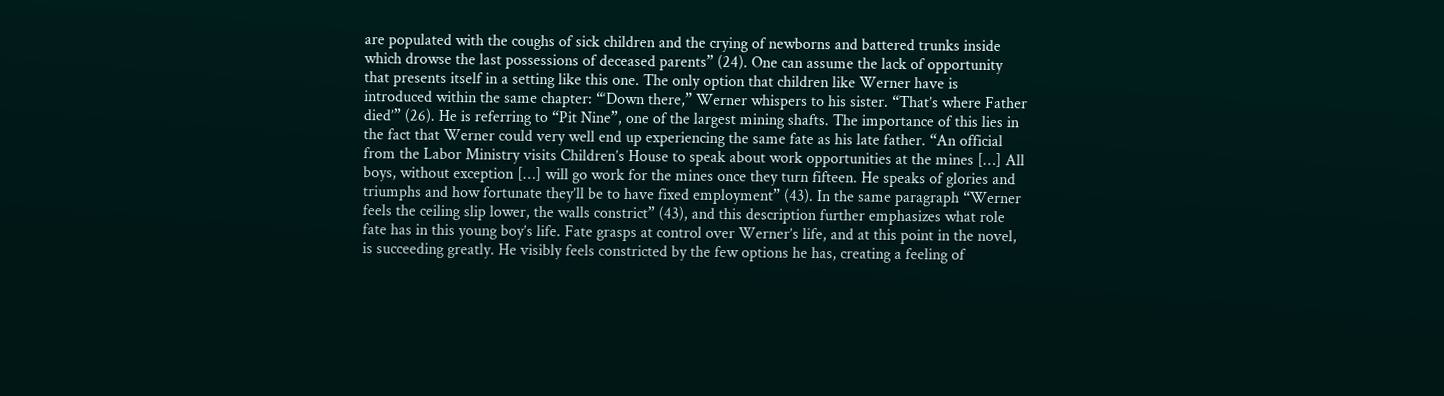are populated with the coughs of sick children and the crying of newborns and battered trunks inside which drowse the last possessions of deceased parents” (24). One can assume the lack of opportunity that presents itself in a setting like this one. The only option that children like Werner have is introduced within the same chapter: “‘Down there,” Werner whispers to his sister. “That’s where Father died’” (26). He is referring to “Pit Nine”, one of the largest mining shafts. The importance of this lies in the fact that Werner could very well end up experiencing the same fate as his late father. “An official from the Labor Ministry visits Children’s House to speak about work opportunities at the mines […] All boys, without exception […] will go work for the mines once they turn fifteen. He speaks of glories and triumphs and how fortunate they’ll be to have fixed employment” (43). In the same paragraph “Werner feels the ceiling slip lower, the walls constrict” (43), and this description further emphasizes what role fate has in this young boy’s life. Fate grasps at control over Werner’s life, and at this point in the novel, is succeeding greatly. He visibly feels constricted by the few options he has, creating a feeling of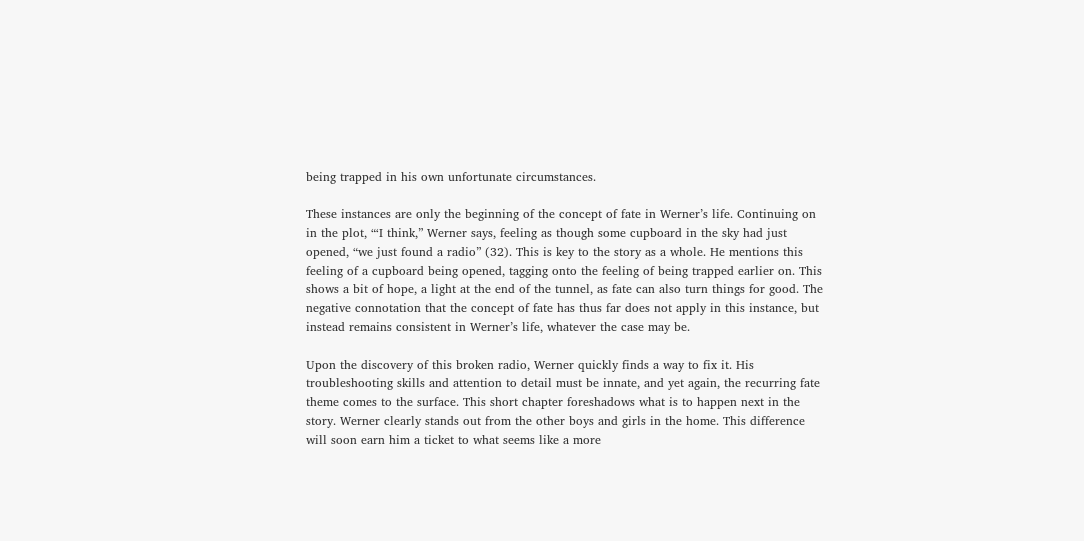being trapped in his own unfortunate circumstances.

These instances are only the beginning of the concept of fate in Werner’s life. Continuing on in the plot, “‘I think,” Werner says, feeling as though some cupboard in the sky had just opened, “we just found a radio” (32). This is key to the story as a whole. He mentions this feeling of a cupboard being opened, tagging onto the feeling of being trapped earlier on. This shows a bit of hope, a light at the end of the tunnel, as fate can also turn things for good. The negative connotation that the concept of fate has thus far does not apply in this instance, but instead remains consistent in Werner’s life, whatever the case may be.

Upon the discovery of this broken radio, Werner quickly finds a way to fix it. His troubleshooting skills and attention to detail must be innate, and yet again, the recurring fate theme comes to the surface. This short chapter foreshadows what is to happen next in the story. Werner clearly stands out from the other boys and girls in the home. This difference will soon earn him a ticket to what seems like a more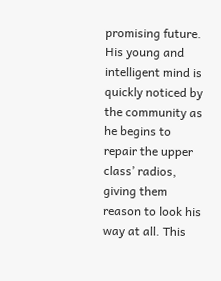promising future. His young and intelligent mind is quickly noticed by the community as he begins to repair the upper class’ radios, giving them reason to look his way at all. This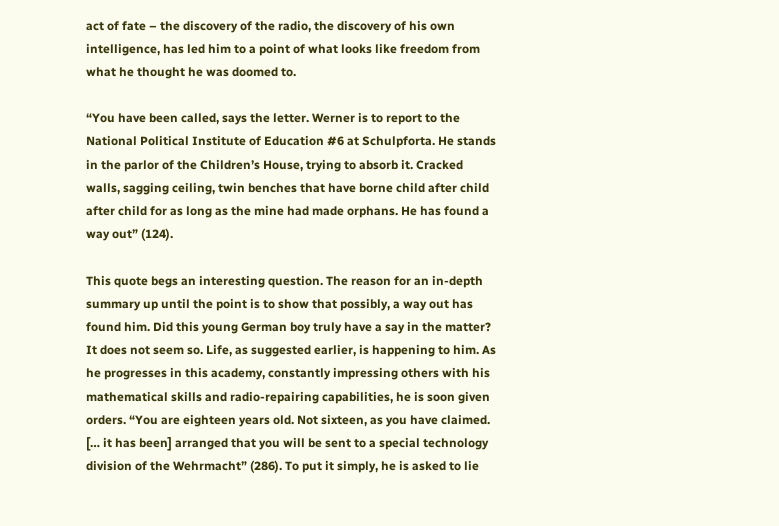act of fate – the discovery of the radio, the discovery of his own intelligence, has led him to a point of what looks like freedom from what he thought he was doomed to.

“You have been called, says the letter. Werner is to report to the National Political Institute of Education #6 at Schulpforta. He stands in the parlor of the Children’s House, trying to absorb it. Cracked walls, sagging ceiling, twin benches that have borne child after child after child for as long as the mine had made orphans. He has found a way out” (124).

This quote begs an interesting question. The reason for an in-depth summary up until the point is to show that possibly, a way out has found him. Did this young German boy truly have a say in the matter? It does not seem so. Life, as suggested earlier, is happening to him. As he progresses in this academy, constantly impressing others with his mathematical skills and radio-repairing capabilities, he is soon given orders. “You are eighteen years old. Not sixteen, as you have claimed. [… it has been] arranged that you will be sent to a special technology division of the Wehrmacht” (286). To put it simply, he is asked to lie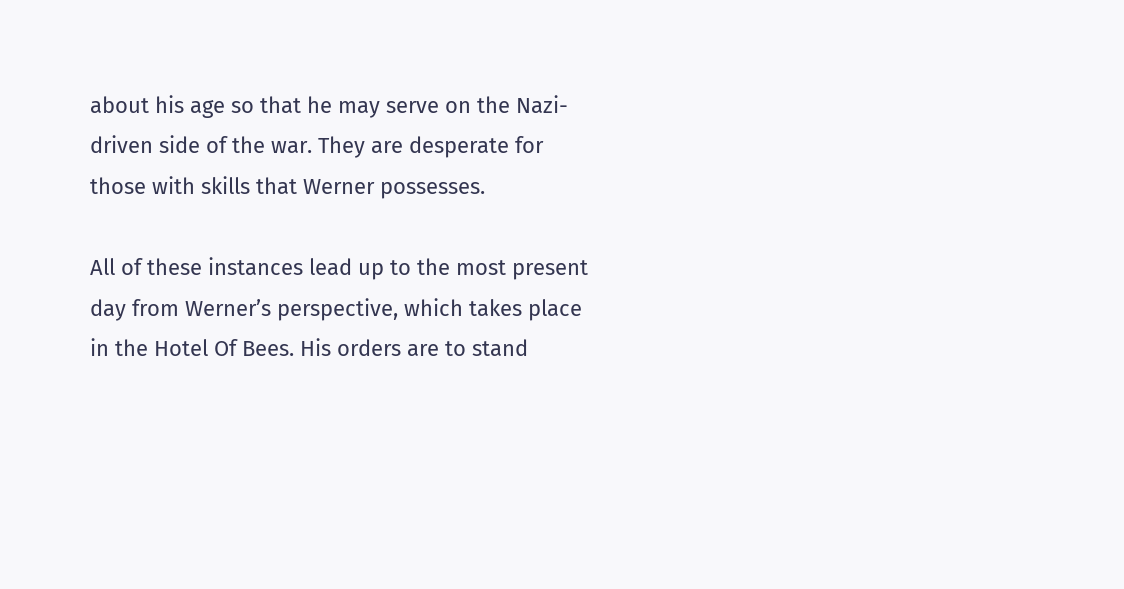about his age so that he may serve on the Nazi-driven side of the war. They are desperate for those with skills that Werner possesses.

All of these instances lead up to the most present day from Werner’s perspective, which takes place in the Hotel Of Bees. His orders are to stand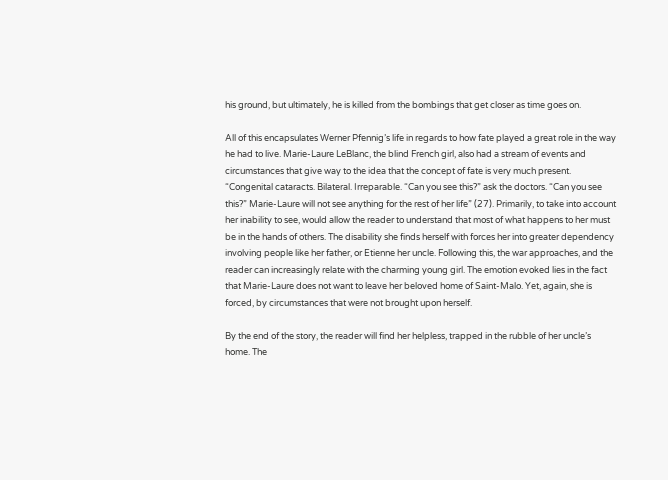his ground, but ultimately, he is killed from the bombings that get closer as time goes on.

All of this encapsulates Werner Pfennig’s life in regards to how fate played a great role in the way he had to live. Marie-Laure LeBlanc, the blind French girl, also had a stream of events and circumstances that give way to the idea that the concept of fate is very much present. “Congenital cataracts. Bilateral. Irreparable. “Can you see this?” ask the doctors. “Can you see this?” Marie-Laure will not see anything for the rest of her life” (27). Primarily, to take into account her inability to see, would allow the reader to understand that most of what happens to her must be in the hands of others. The disability she finds herself with forces her into greater dependency involving people like her father, or Etienne her uncle. Following this, the war approaches, and the reader can increasingly relate with the charming young girl. The emotion evoked lies in the fact that Marie-Laure does not want to leave her beloved home of Saint-Malo. Yet, again, she is forced, by circumstances that were not brought upon herself.

By the end of the story, the reader will find her helpless, trapped in the rubble of her uncle’s home. The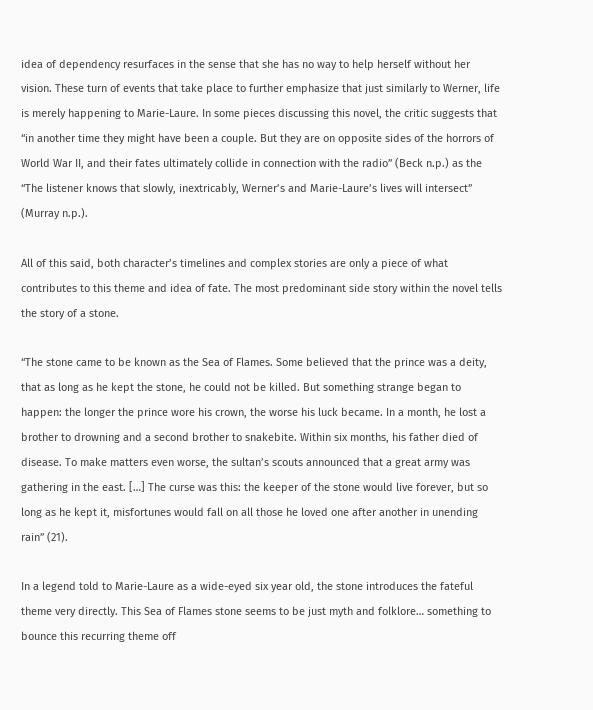idea of dependency resurfaces in the sense that she has no way to help herself without her vision. These turn of events that take place to further emphasize that just similarly to Werner, life is merely happening to Marie-Laure. In some pieces discussing this novel, the critic suggests that “in another time they might have been a couple. But they are on opposite sides of the horrors of World War II, and their fates ultimately collide in connection with the radio” (Beck n.p.) as the “The listener knows that slowly, inextricably, Werner’s and Marie-Laure’s lives will intersect” (Murray n.p.).

All of this said, both character’s timelines and complex stories are only a piece of what contributes to this theme and idea of fate. The most predominant side story within the novel tells the story of a stone.

“The stone came to be known as the Sea of Flames. Some believed that the prince was a deity, that as long as he kept the stone, he could not be killed. But something strange began to happen: the longer the prince wore his crown, the worse his luck became. In a month, he lost a brother to drowning and a second brother to snakebite. Within six months, his father died of disease. To make matters even worse, the sultan’s scouts announced that a great army was gathering in the east. […] The curse was this: the keeper of the stone would live forever, but so long as he kept it, misfortunes would fall on all those he loved one after another in unending rain” (21).

In a legend told to Marie-Laure as a wide-eyed six year old, the stone introduces the fateful theme very directly. This Sea of Flames stone seems to be just myth and folklore… something to bounce this recurring theme off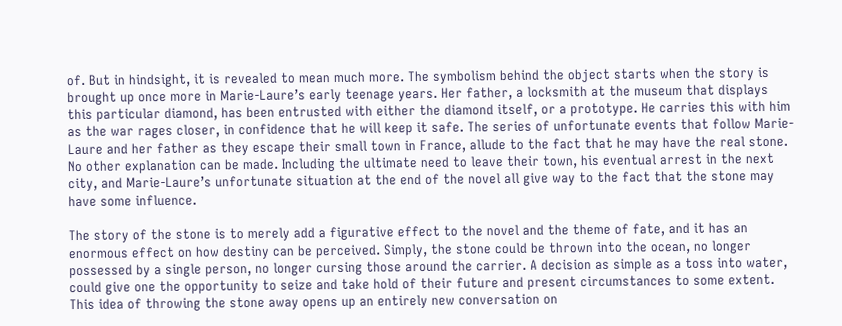of. But in hindsight, it is revealed to mean much more. The symbolism behind the object starts when the story is brought up once more in Marie-Laure’s early teenage years. Her father, a locksmith at the museum that displays this particular diamond, has been entrusted with either the diamond itself, or a prototype. He carries this with him as the war rages closer, in confidence that he will keep it safe. The series of unfortunate events that follow Marie-Laure and her father as they escape their small town in France, allude to the fact that he may have the real stone. No other explanation can be made. Including the ultimate need to leave their town, his eventual arrest in the next city, and Marie-Laure’s unfortunate situation at the end of the novel all give way to the fact that the stone may have some influence.

The story of the stone is to merely add a figurative effect to the novel and the theme of fate, and it has an enormous effect on how destiny can be perceived. Simply, the stone could be thrown into the ocean, no longer possessed by a single person, no longer cursing those around the carrier. A decision as simple as a toss into water, could give one the opportunity to seize and take hold of their future and present circumstances to some extent. This idea of throwing the stone away opens up an entirely new conversation on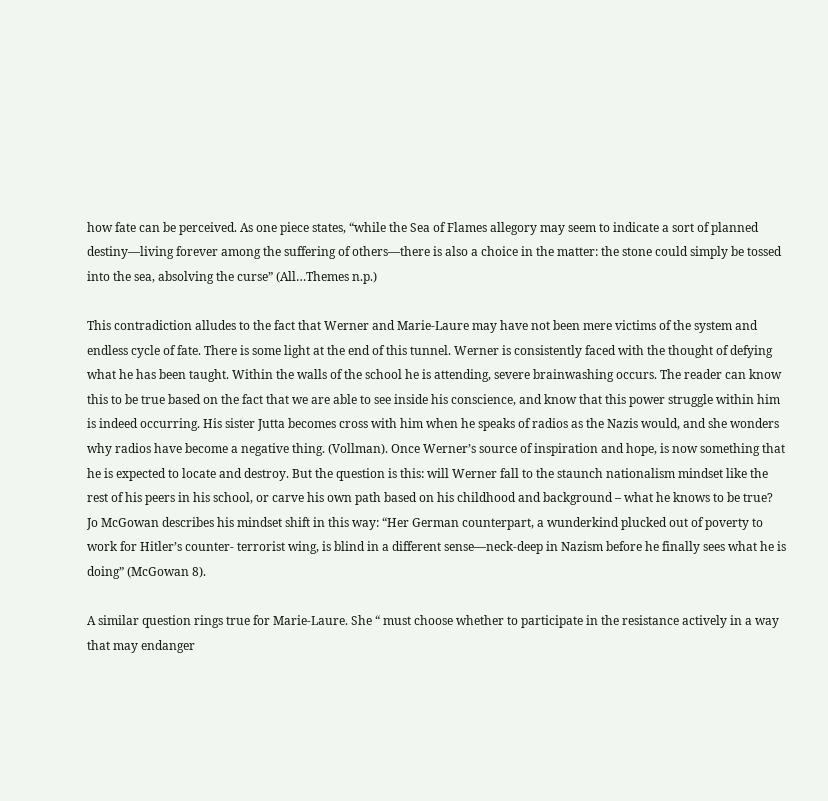how fate can be perceived. As one piece states, “while the Sea of Flames allegory may seem to indicate a sort of planned destiny—living forever among the suffering of others—there is also a choice in the matter: the stone could simply be tossed into the sea, absolving the curse” (All…Themes n.p.)

This contradiction alludes to the fact that Werner and Marie-Laure may have not been mere victims of the system and endless cycle of fate. There is some light at the end of this tunnel. Werner is consistently faced with the thought of defying what he has been taught. Within the walls of the school he is attending, severe brainwashing occurs. The reader can know this to be true based on the fact that we are able to see inside his conscience, and know that this power struggle within him is indeed occurring. His sister Jutta becomes cross with him when he speaks of radios as the Nazis would, and she wonders why radios have become a negative thing. (Vollman). Once Werner’s source of inspiration and hope, is now something that he is expected to locate and destroy. But the question is this: will Werner fall to the staunch nationalism mindset like the rest of his peers in his school, or carve his own path based on his childhood and background – what he knows to be true? Jo McGowan describes his mindset shift in this way: “Her German counterpart, a wunderkind plucked out of poverty to work for Hitler’s counter- terrorist wing, is blind in a different sense—neck-deep in Nazism before he finally sees what he is doing” (McGowan 8).

A similar question rings true for Marie-Laure. She “ must choose whether to participate in the resistance actively in a way that may endanger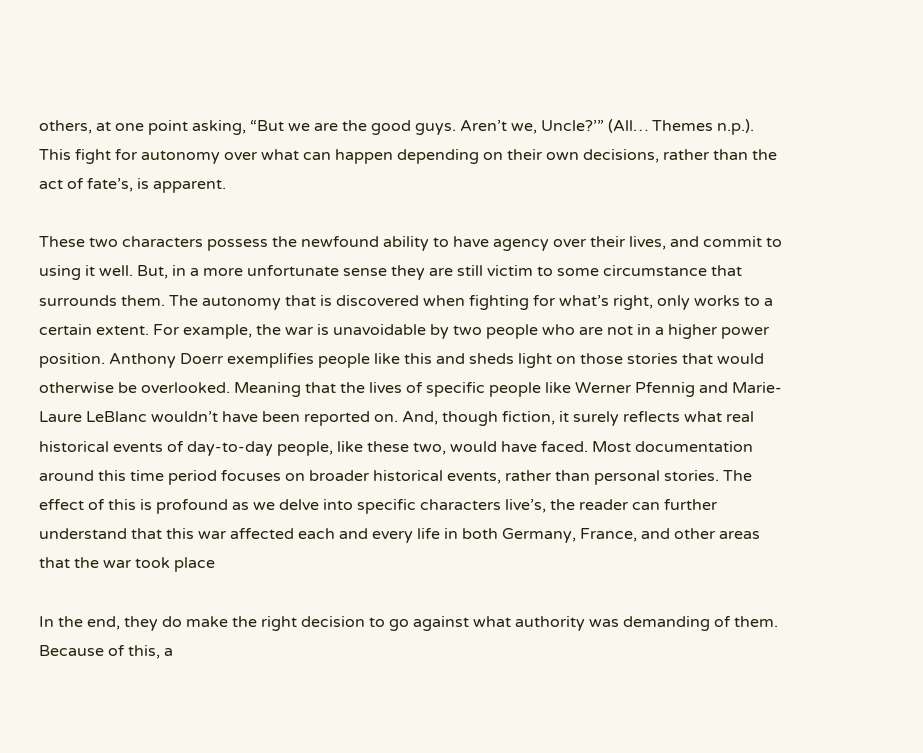others, at one point asking, “But we are the good guys. Aren’t we, Uncle?’” (All… Themes n.p.). This fight for autonomy over what can happen depending on their own decisions, rather than the act of fate’s, is apparent.

These two characters possess the newfound ability to have agency over their lives, and commit to using it well. But, in a more unfortunate sense they are still victim to some circumstance that surrounds them. The autonomy that is discovered when fighting for what’s right, only works to a certain extent. For example, the war is unavoidable by two people who are not in a higher power position. Anthony Doerr exemplifies people like this and sheds light on those stories that would otherwise be overlooked. Meaning that the lives of specific people like Werner Pfennig and Marie-Laure LeBlanc wouldn’t have been reported on. And, though fiction, it surely reflects what real historical events of day-to-day people, like these two, would have faced. Most documentation around this time period focuses on broader historical events, rather than personal stories. The effect of this is profound as we delve into specific characters live’s, the reader can further understand that this war affected each and every life in both Germany, France, and other areas that the war took place

In the end, they do make the right decision to go against what authority was demanding of them. Because of this, a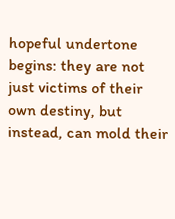hopeful undertone begins: they are not just victims of their own destiny, but instead, can mold their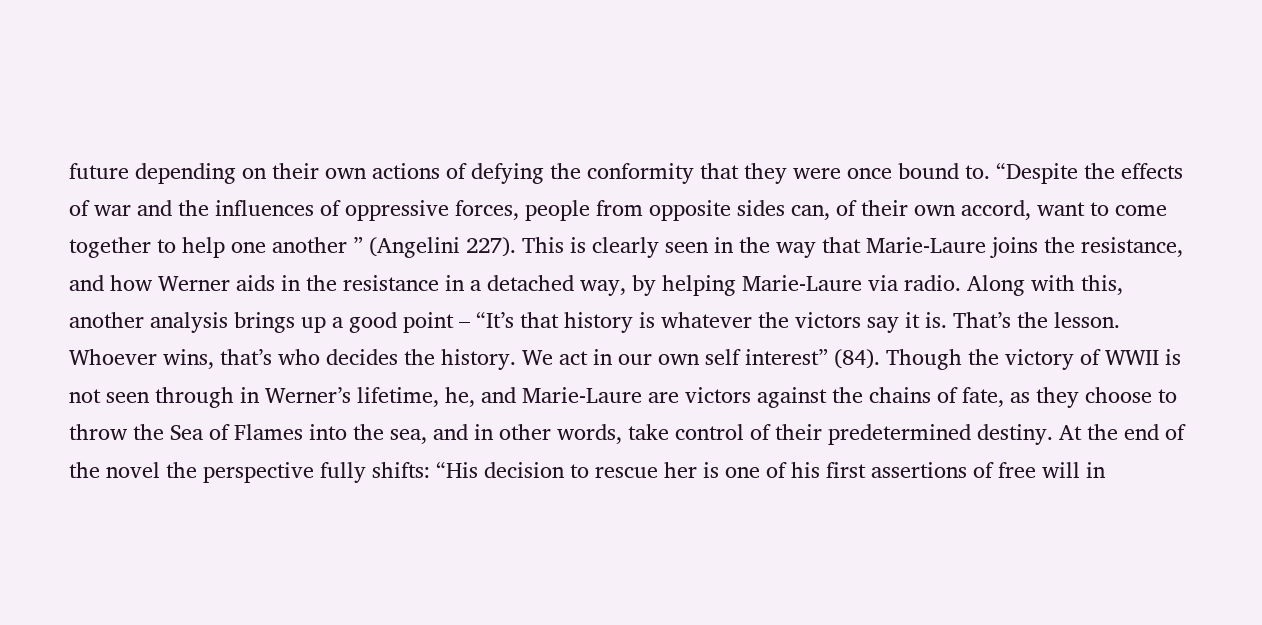future depending on their own actions of defying the conformity that they were once bound to. “Despite the effects of war and the influences of oppressive forces, people from opposite sides can, of their own accord, want to come together to help one another ” (Angelini 227). This is clearly seen in the way that Marie-Laure joins the resistance, and how Werner aids in the resistance in a detached way, by helping Marie-Laure via radio. Along with this, another analysis brings up a good point – “It’s that history is whatever the victors say it is. That’s the lesson. Whoever wins, that’s who decides the history. We act in our own self interest” (84). Though the victory of WWII is not seen through in Werner’s lifetime, he, and Marie-Laure are victors against the chains of fate, as they choose to throw the Sea of Flames into the sea, and in other words, take control of their predetermined destiny. At the end of the novel the perspective fully shifts: “His decision to rescue her is one of his first assertions of free will in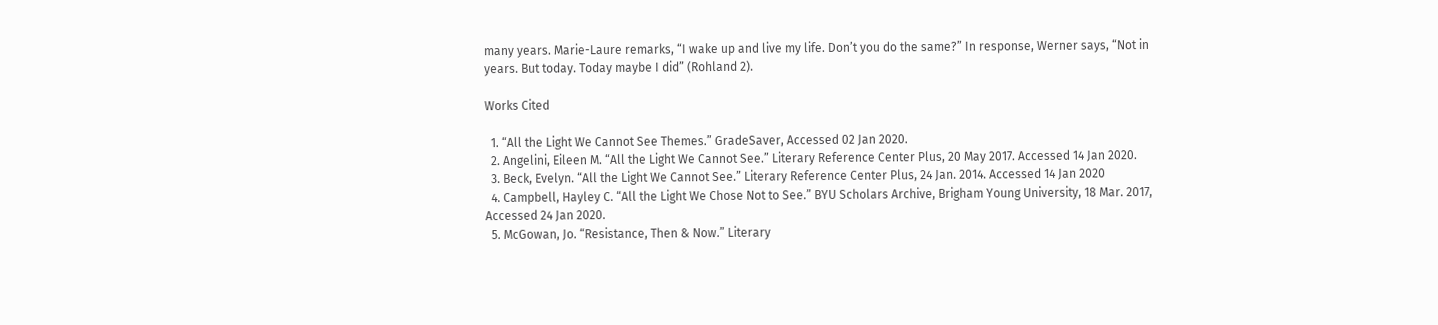many years. Marie-Laure remarks, “I wake up and live my life. Don’t you do the same?” In response, Werner says, “Not in years. But today. Today maybe I did” (Rohland 2).

Works Cited

  1. “All the Light We Cannot See Themes.” GradeSaver, Accessed 02 Jan 2020.
  2. Angelini, Eileen M. “All the Light We Cannot See.” Literary Reference Center Plus, 20 May 2017. Accessed 14 Jan 2020.
  3. Beck, Evelyn. “All the Light We Cannot See.” Literary Reference Center Plus, 24 Jan. 2014. Accessed 14 Jan 2020
  4. Campbell, Hayley C. “All the Light We Chose Not to See.” BYU Scholars Archive, Brigham Young University, 18 Mar. 2017, Accessed 24 Jan 2020.
  5. McGowan, Jo. “Resistance, Then & Now.” Literary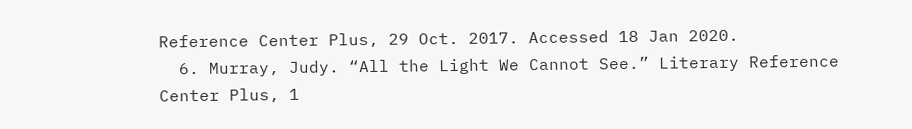Reference Center Plus, 29 Oct. 2017. Accessed 18 Jan 2020.
  6. Murray, Judy. “All the Light We Cannot See.” Literary Reference Center Plus, 1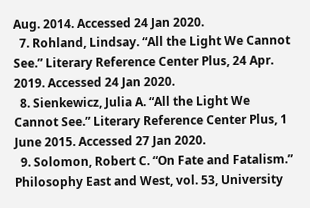Aug. 2014. Accessed 24 Jan 2020.
  7. Rohland, Lindsay. “All the Light We Cannot See.” Literary Reference Center Plus, 24 Apr. 2019. Accessed 24 Jan 2020.
  8. Sienkewicz, Julia A. “All the Light We Cannot See.” Literary Reference Center Plus, 1 June 2015. Accessed 27 Jan 2020.
  9. Solomon, Robert C. “On Fate and Fatalism.” Philosophy East and West, vol. 53, University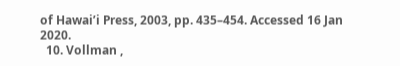of Hawai’i Press, 2003, pp. 435–454. Accessed 16 Jan 2020.
  10. Vollman ,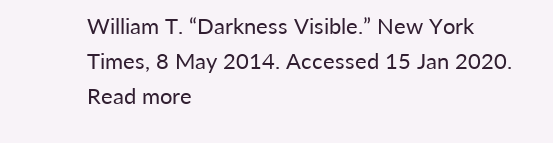William T. “Darkness Visible.” New York Times, 8 May 2014. Accessed 15 Jan 2020.
Read more